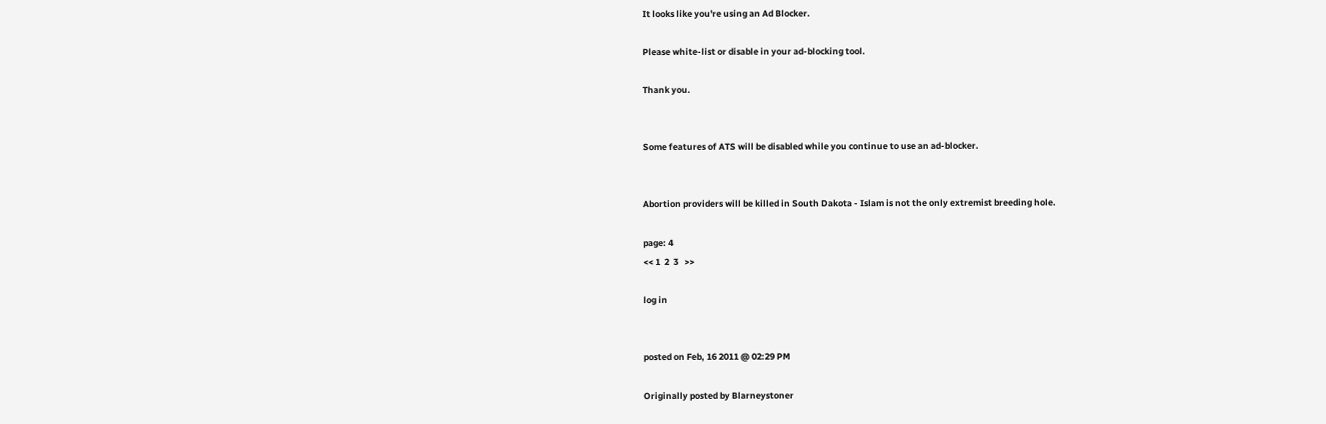It looks like you're using an Ad Blocker.

Please white-list or disable in your ad-blocking tool.

Thank you.


Some features of ATS will be disabled while you continue to use an ad-blocker.


Abortion providers will be killed in South Dakota - Islam is not the only extremist breeding hole.

page: 4
<< 1  2  3   >>

log in


posted on Feb, 16 2011 @ 02:29 PM

Originally posted by Blarneystoner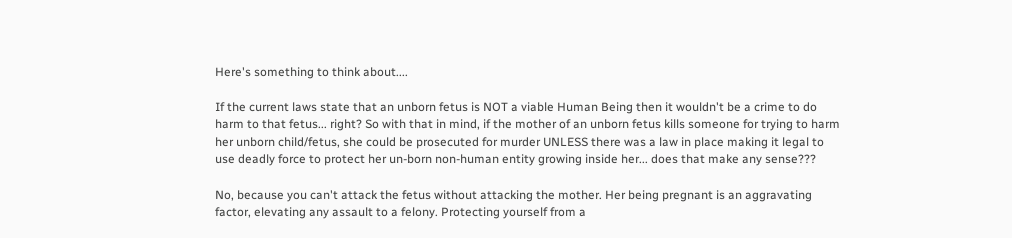Here's something to think about....

If the current laws state that an unborn fetus is NOT a viable Human Being then it wouldn't be a crime to do harm to that fetus... right? So with that in mind, if the mother of an unborn fetus kills someone for trying to harm her unborn child/fetus, she could be prosecuted for murder UNLESS there was a law in place making it legal to use deadly force to protect her un-born non-human entity growing inside her... does that make any sense???

No, because you can't attack the fetus without attacking the mother. Her being pregnant is an aggravating factor, elevating any assault to a felony. Protecting yourself from a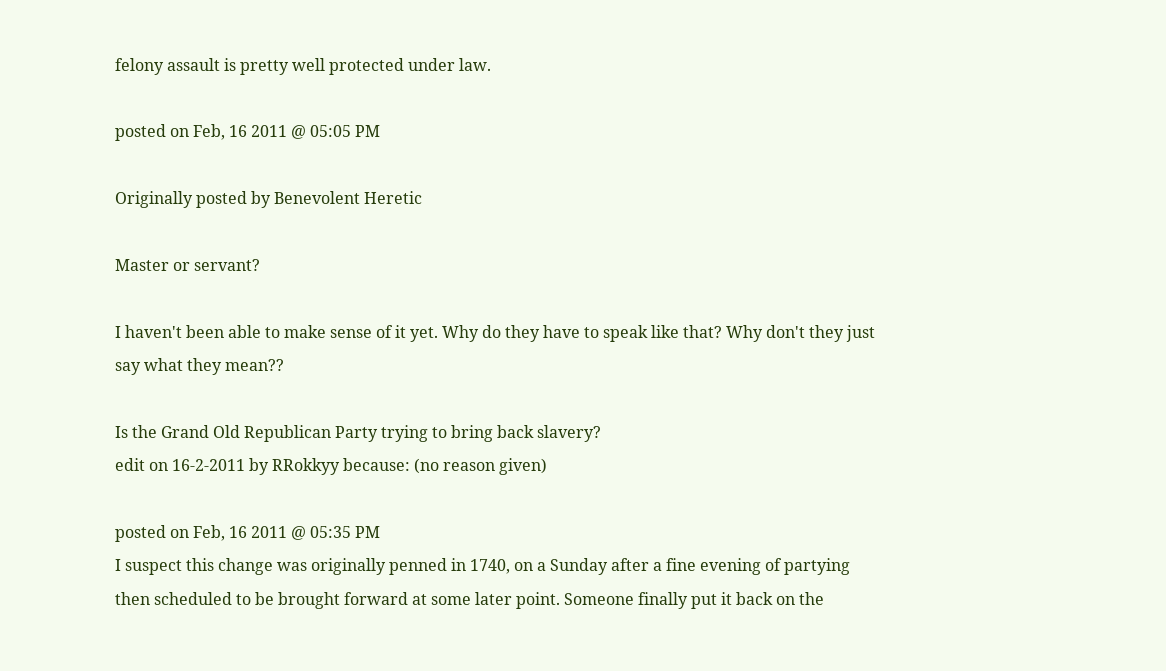felony assault is pretty well protected under law.

posted on Feb, 16 2011 @ 05:05 PM

Originally posted by Benevolent Heretic

Master or servant?

I haven't been able to make sense of it yet. Why do they have to speak like that? Why don't they just say what they mean??

Is the Grand Old Republican Party trying to bring back slavery?
edit on 16-2-2011 by RRokkyy because: (no reason given)

posted on Feb, 16 2011 @ 05:35 PM
I suspect this change was originally penned in 1740, on a Sunday after a fine evening of partying then scheduled to be brought forward at some later point. Someone finally put it back on the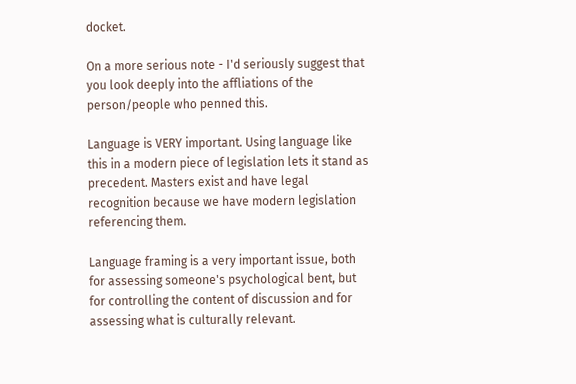docket.

On a more serious note - I'd seriously suggest that you look deeply into the affliations of the person/people who penned this.

Language is VERY important. Using language like this in a modern piece of legislation lets it stand as precedent. Masters exist and have legal recognition because we have modern legislation referencing them.

Language framing is a very important issue, both for assessing someone's psychological bent, but for controlling the content of discussion and for assessing what is culturally relevant.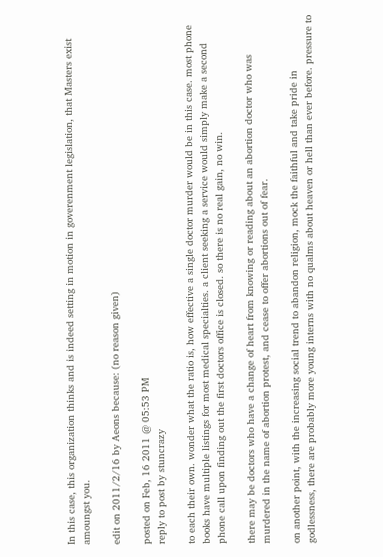In this case, this organization thinks and is indeed setting in motion in goverenment legislation, that Masters exist amoungst you.

edit on 2011/2/16 by Aeons because: (no reason given)

posted on Feb, 16 2011 @ 05:53 PM
reply to post by stuncrazy

to each their own. wonder what the ratio is, how effective a single doctor murder would be in this case. most phone books have multiple listings for most medical specialties. a client seeking a service would simply make a second phone call upon finding out the first doctors office is closed. so there is no real gain, no win.

there may be doctors who have a change of heart from knowing or reading about an abortion doctor who was murdered in the name of abortion protest, and cease to offer abortions out of fear.

on another point, with the increasing social trend to abandon religion, mock the faithful and take pride in godlessness, there are probably more young interns with no qualms about heaven or hell than ever before. pressure to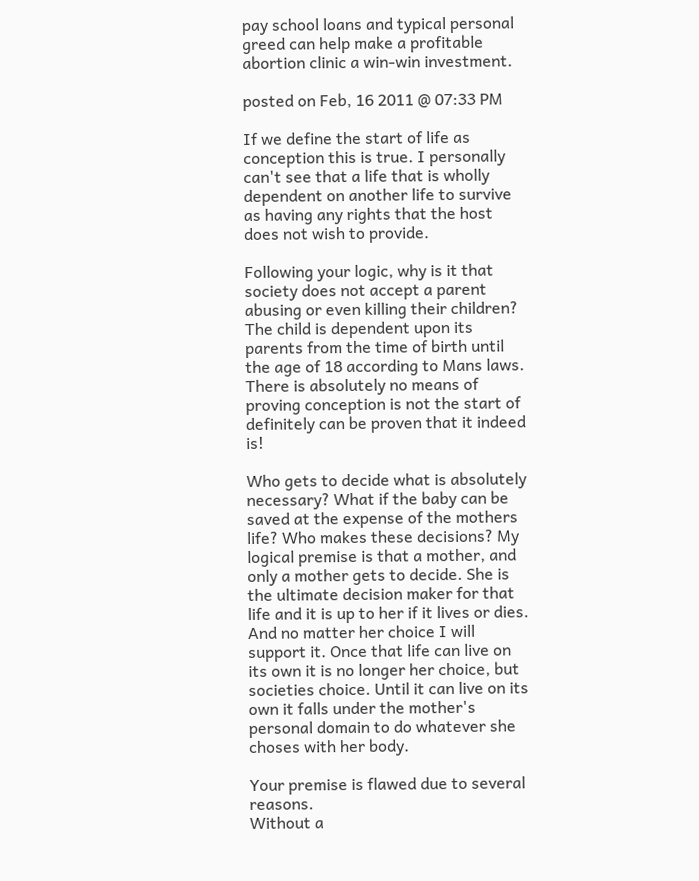pay school loans and typical personal greed can help make a profitable abortion clinic a win-win investment.

posted on Feb, 16 2011 @ 07:33 PM

If we define the start of life as conception this is true. I personally can't see that a life that is wholly dependent on another life to survive as having any rights that the host does not wish to provide.

Following your logic, why is it that society does not accept a parent abusing or even killing their children? The child is dependent upon its parents from the time of birth until the age of 18 according to Mans laws.
There is absolutely no means of proving conception is not the start of definitely can be proven that it indeed is!

Who gets to decide what is absolutely necessary? What if the baby can be saved at the expense of the mothers life? Who makes these decisions? My logical premise is that a mother, and only a mother gets to decide. She is the ultimate decision maker for that life and it is up to her if it lives or dies. And no matter her choice I will support it. Once that life can live on its own it is no longer her choice, but societies choice. Until it can live on its own it falls under the mother's personal domain to do whatever she choses with her body.

Your premise is flawed due to several reasons.
Without a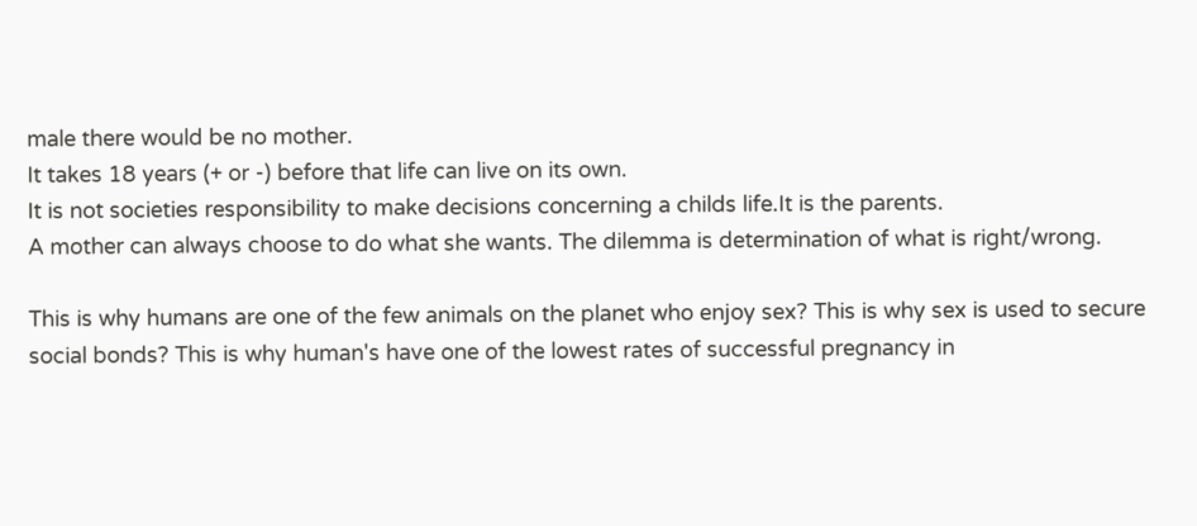male there would be no mother.
It takes 18 years (+ or -) before that life can live on its own.
It is not societies responsibility to make decisions concerning a childs life.It is the parents.
A mother can always choose to do what she wants. The dilemma is determination of what is right/wrong.

This is why humans are one of the few animals on the planet who enjoy sex? This is why sex is used to secure social bonds? This is why human's have one of the lowest rates of successful pregnancy in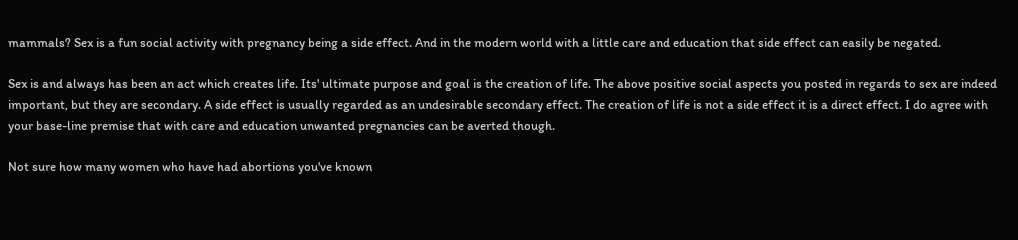mammals? Sex is a fun social activity with pregnancy being a side effect. And in the modern world with a little care and education that side effect can easily be negated.

Sex is and always has been an act which creates life. Its' ultimate purpose and goal is the creation of life. The above positive social aspects you posted in regards to sex are indeed important, but they are secondary. A side effect is usually regarded as an undesirable secondary effect. The creation of life is not a side effect it is a direct effect. I do agree with your base-line premise that with care and education unwanted pregnancies can be averted though.

Not sure how many women who have had abortions you've known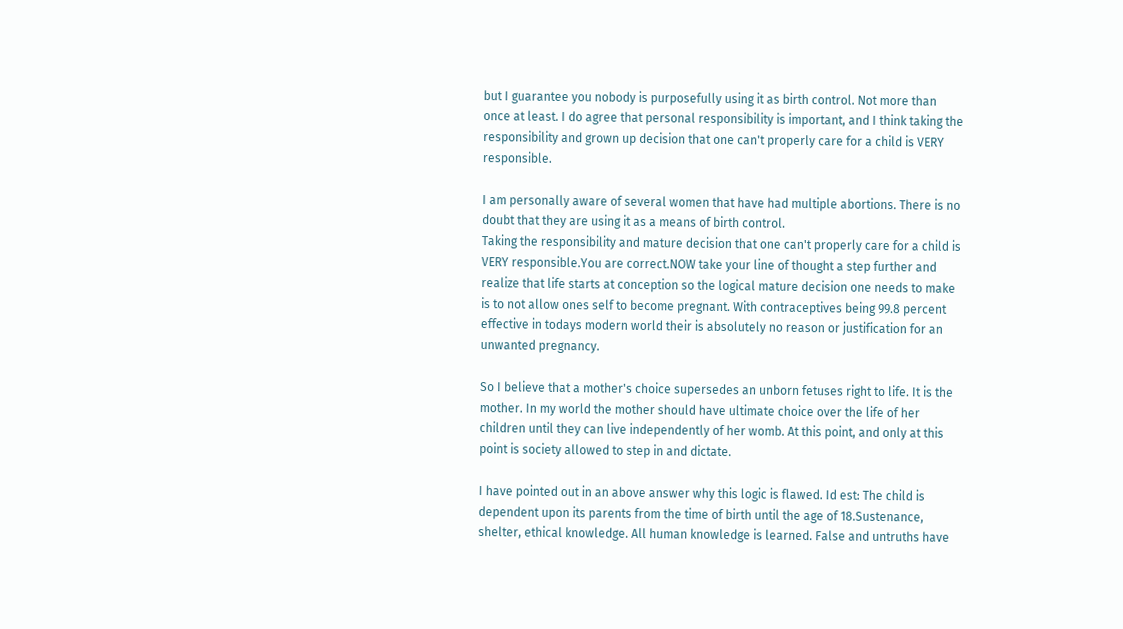but I guarantee you nobody is purposefully using it as birth control. Not more than once at least. I do agree that personal responsibility is important, and I think taking the responsibility and grown up decision that one can't properly care for a child is VERY responsible.

I am personally aware of several women that have had multiple abortions. There is no doubt that they are using it as a means of birth control.
Taking the responsibility and mature decision that one can't properly care for a child is VERY responsible.You are correct.NOW take your line of thought a step further and realize that life starts at conception so the logical mature decision one needs to make is to not allow ones self to become pregnant. With contraceptives being 99.8 percent effective in todays modern world their is absolutely no reason or justification for an unwanted pregnancy.

So I believe that a mother's choice supersedes an unborn fetuses right to life. It is the mother. In my world the mother should have ultimate choice over the life of her children until they can live independently of her womb. At this point, and only at this point is society allowed to step in and dictate.

I have pointed out in an above answer why this logic is flawed. Id est: The child is dependent upon its parents from the time of birth until the age of 18.Sustenance, shelter, ethical knowledge. All human knowledge is learned. False and untruths have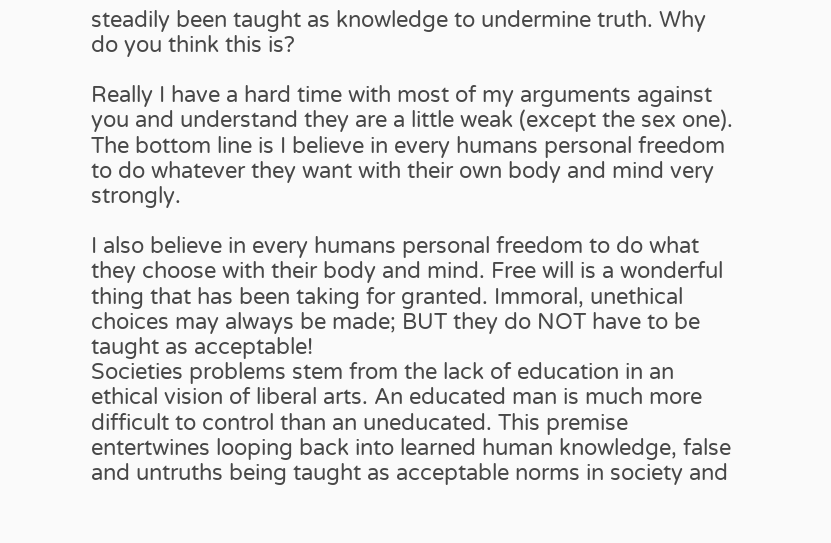steadily been taught as knowledge to undermine truth. Why do you think this is?

Really I have a hard time with most of my arguments against you and understand they are a little weak (except the sex one). The bottom line is I believe in every humans personal freedom to do whatever they want with their own body and mind very strongly.

I also believe in every humans personal freedom to do what they choose with their body and mind. Free will is a wonderful thing that has been taking for granted. Immoral, unethical choices may always be made; BUT they do NOT have to be taught as acceptable!
Societies problems stem from the lack of education in an ethical vision of liberal arts. An educated man is much more difficult to control than an uneducated. This premise entertwines looping back into learned human knowledge, false and untruths being taught as acceptable norms in society and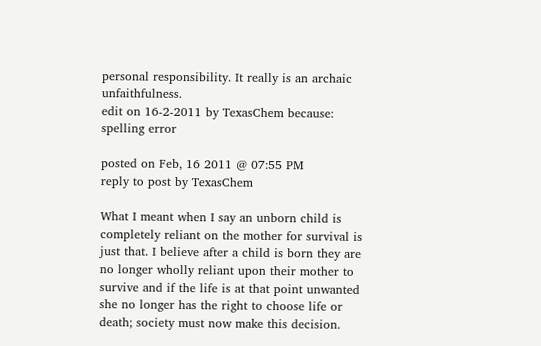personal responsibility. It really is an archaic unfaithfulness.
edit on 16-2-2011 by TexasChem because: spelling error

posted on Feb, 16 2011 @ 07:55 PM
reply to post by TexasChem

What I meant when I say an unborn child is completely reliant on the mother for survival is just that. I believe after a child is born they are no longer wholly reliant upon their mother to survive and if the life is at that point unwanted she no longer has the right to choose life or death; society must now make this decision.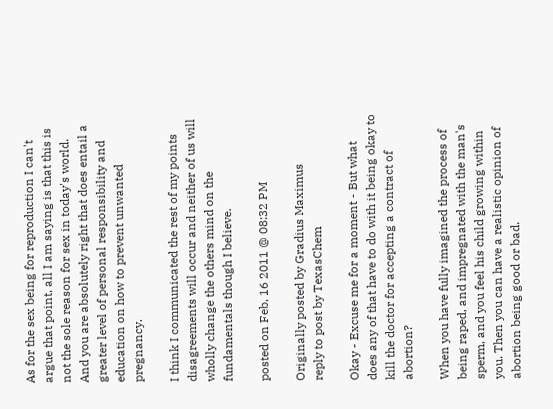As for the sex being for reproduction I can't argue that point, all I am saying is that this is not the sole reason for sex in today's world. And you are absolutely right that does entail a greater level of personal responsibility and education on how to prevent unwanted pregnancy.

I think I communicated the rest of my points disagreements will occur and neither of us will wholly change the others mind on the fundamentals though I believe.

posted on Feb, 16 2011 @ 08:32 PM

Originally posted by Gradius Maximus
reply to post by TexasChem

Okay - Excuse me for a moment - But what does any of that have to do with it being okay to kill the doctor for accepting a contract of abortion?

When you have fully imagined the process of being raped, and impregnated with the man's sperm, and you feel his child growing within you. Then you can have a realistic opinion of abortion being good or bad.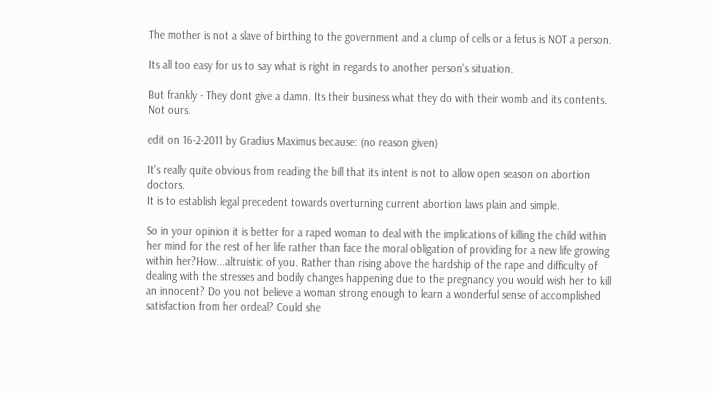The mother is not a slave of birthing to the government and a clump of cells or a fetus is NOT a person.

Its all too easy for us to say what is right in regards to another person's situation.

But frankly - They dont give a damn. Its their business what they do with their womb and its contents. Not ours.

edit on 16-2-2011 by Gradius Maximus because: (no reason given)

It's really quite obvious from reading the bill that its intent is not to allow open season on abortion doctors.
It is to establish legal precedent towards overturning current abortion laws plain and simple.

So in your opinion it is better for a raped woman to deal with the implications of killing the child within her mind for the rest of her life rather than face the moral obligation of providing for a new life growing within her?How...altruistic of you. Rather than rising above the hardship of the rape and difficulty of dealing with the stresses and bodily changes happening due to the pregnancy you would wish her to kill an innocent? Do you not believe a woman strong enough to learn a wonderful sense of accomplished satisfaction from her ordeal? Could she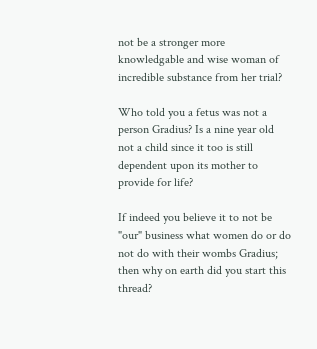not be a stronger more knowledgable and wise woman of incredible substance from her trial?

Who told you a fetus was not a person Gradius? Is a nine year old not a child since it too is still dependent upon its mother to provide for life?

If indeed you believe it to not be "our" business what women do or do not do with their wombs Gradius; then why on earth did you start this thread?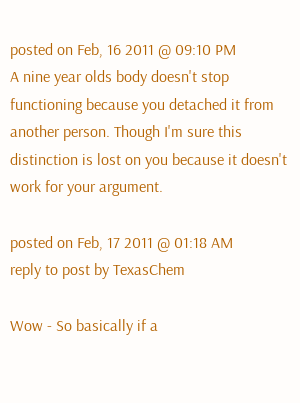posted on Feb, 16 2011 @ 09:10 PM
A nine year olds body doesn't stop functioning because you detached it from another person. Though I'm sure this distinction is lost on you because it doesn't work for your argument.

posted on Feb, 17 2011 @ 01:18 AM
reply to post by TexasChem

Wow - So basically if a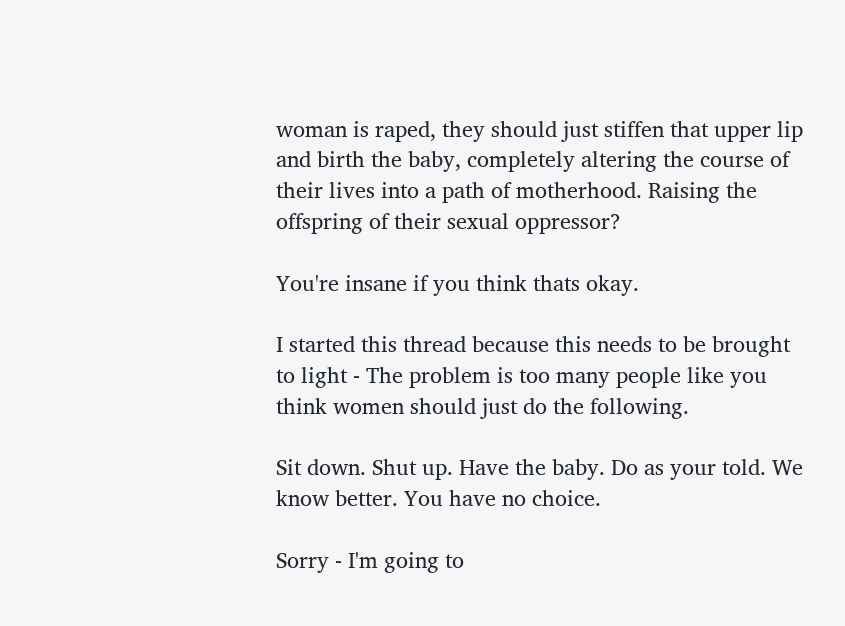woman is raped, they should just stiffen that upper lip and birth the baby, completely altering the course of their lives into a path of motherhood. Raising the offspring of their sexual oppressor?

You're insane if you think thats okay.

I started this thread because this needs to be brought to light - The problem is too many people like you think women should just do the following.

Sit down. Shut up. Have the baby. Do as your told. We know better. You have no choice.

Sorry - I'm going to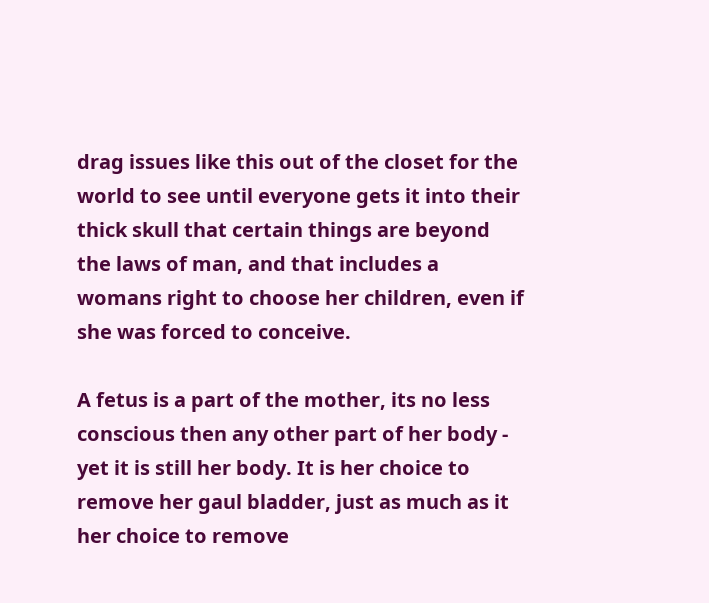drag issues like this out of the closet for the world to see until everyone gets it into their thick skull that certain things are beyond the laws of man, and that includes a womans right to choose her children, even if she was forced to conceive.

A fetus is a part of the mother, its no less conscious then any other part of her body - yet it is still her body. It is her choice to remove her gaul bladder, just as much as it her choice to remove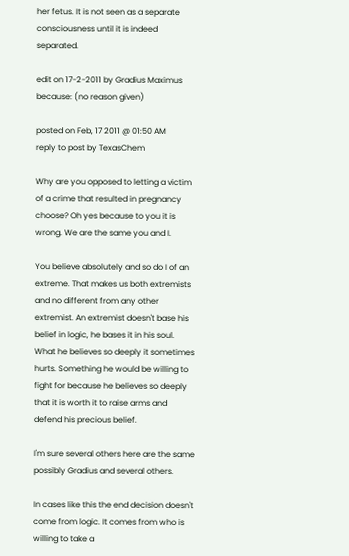her fetus. It is not seen as a separate consciousness until it is indeed separated.

edit on 17-2-2011 by Gradius Maximus because: (no reason given)

posted on Feb, 17 2011 @ 01:50 AM
reply to post by TexasChem

Why are you opposed to letting a victim of a crime that resulted in pregnancy choose? Oh yes because to you it is wrong. We are the same you and I.

You believe absolutely and so do I of an extreme. That makes us both extremists and no different from any other extremist. An extremist doesn't base his belief in logic, he bases it in his soul. What he believes so deeply it sometimes hurts. Something he would be willing to fight for because he believes so deeply that it is worth it to raise arms and defend his precious belief.

I'm sure several others here are the same possibly Gradius and several others.

In cases like this the end decision doesn't come from logic. It comes from who is willing to take a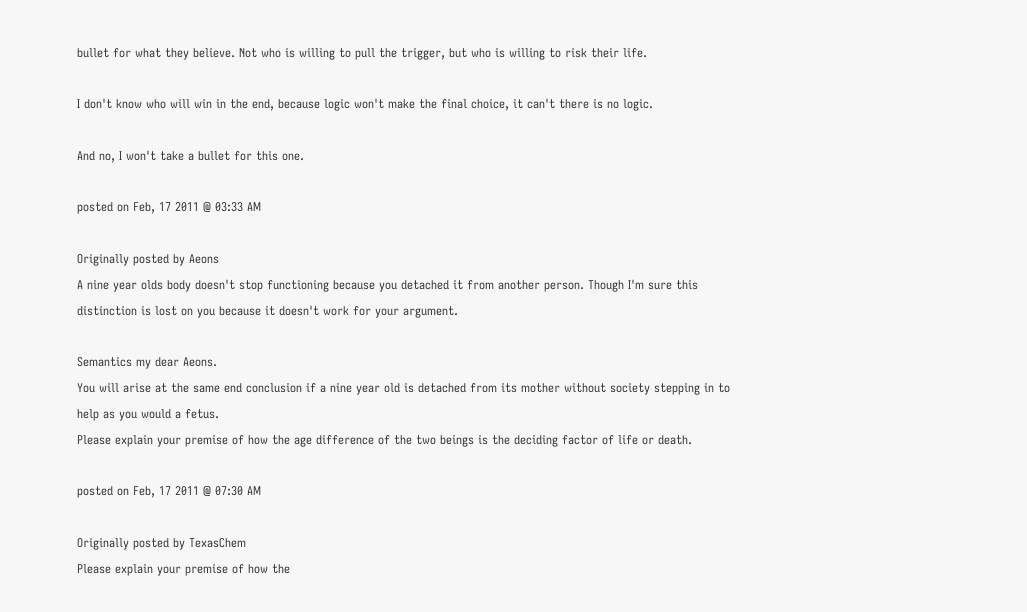bullet for what they believe. Not who is willing to pull the trigger, but who is willing to risk their life.

I don't know who will win in the end, because logic won't make the final choice, it can't there is no logic.

And no, I won't take a bullet for this one.

posted on Feb, 17 2011 @ 03:33 AM

Originally posted by Aeons
A nine year olds body doesn't stop functioning because you detached it from another person. Though I'm sure this distinction is lost on you because it doesn't work for your argument.

Semantics my dear Aeons.
You will arise at the same end conclusion if a nine year old is detached from its mother without society stepping in to help as you would a fetus.
Please explain your premise of how the age difference of the two beings is the deciding factor of life or death.

posted on Feb, 17 2011 @ 07:30 AM

Originally posted by TexasChem
Please explain your premise of how the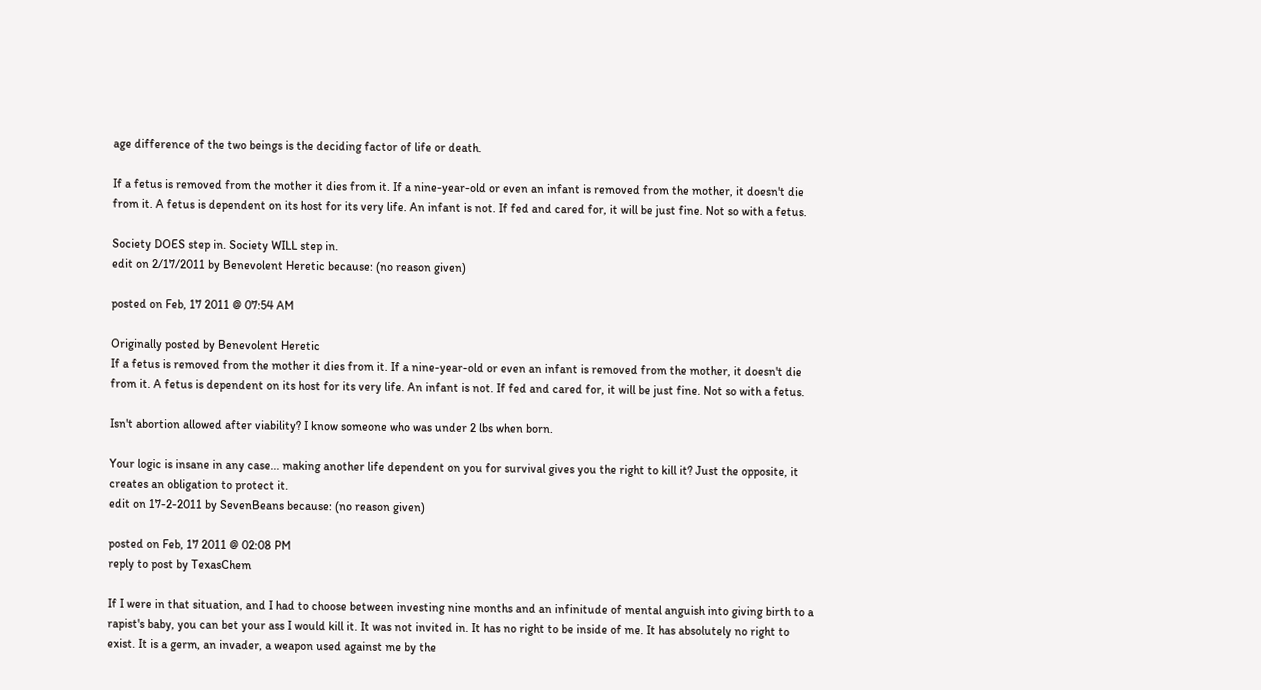age difference of the two beings is the deciding factor of life or death.

If a fetus is removed from the mother it dies from it. If a nine-year-old or even an infant is removed from the mother, it doesn't die from it. A fetus is dependent on its host for its very life. An infant is not. If fed and cared for, it will be just fine. Not so with a fetus.

Society DOES step in. Society WILL step in.
edit on 2/17/2011 by Benevolent Heretic because: (no reason given)

posted on Feb, 17 2011 @ 07:54 AM

Originally posted by Benevolent Heretic
If a fetus is removed from the mother it dies from it. If a nine-year-old or even an infant is removed from the mother, it doesn't die from it. A fetus is dependent on its host for its very life. An infant is not. If fed and cared for, it will be just fine. Not so with a fetus.

Isn't abortion allowed after viability? I know someone who was under 2 lbs when born.

Your logic is insane in any case... making another life dependent on you for survival gives you the right to kill it? Just the opposite, it creates an obligation to protect it.
edit on 17-2-2011 by SevenBeans because: (no reason given)

posted on Feb, 17 2011 @ 02:08 PM
reply to post by TexasChem

If I were in that situation, and I had to choose between investing nine months and an infinitude of mental anguish into giving birth to a rapist's baby, you can bet your ass I would kill it. It was not invited in. It has no right to be inside of me. It has absolutely no right to exist. It is a germ, an invader, a weapon used against me by the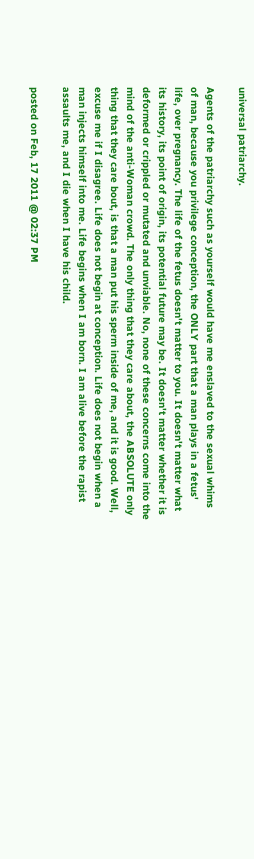universal patriarchy.

Agents of the patriarchy such as yourself would have me enslaved to the sexual whims of man, because you privilege conception, the ONLY part that a man plays in a fetus' life, over pregnancy. The life of the fetus doesn't matter to you. It doesn't matter what its history, its point of origin, its potential future may be. It doesn't matter whether it is deformed or crippled or mutated and unviable. No, none of these concerns come into the mind of the anti-Woman crowd. The only thing that they care about, the ABSOLUTE only thing that they care bout, is that a man put his sperm inside of me, and it is good. Well, excuse me if I disagree. Life does not begin at conception. Life does not begin when a man injects himself into me. Life begins when I am born. I am alive before the rapist assaults me, and I die when I have his child.

posted on Feb, 17 2011 @ 02:37 PM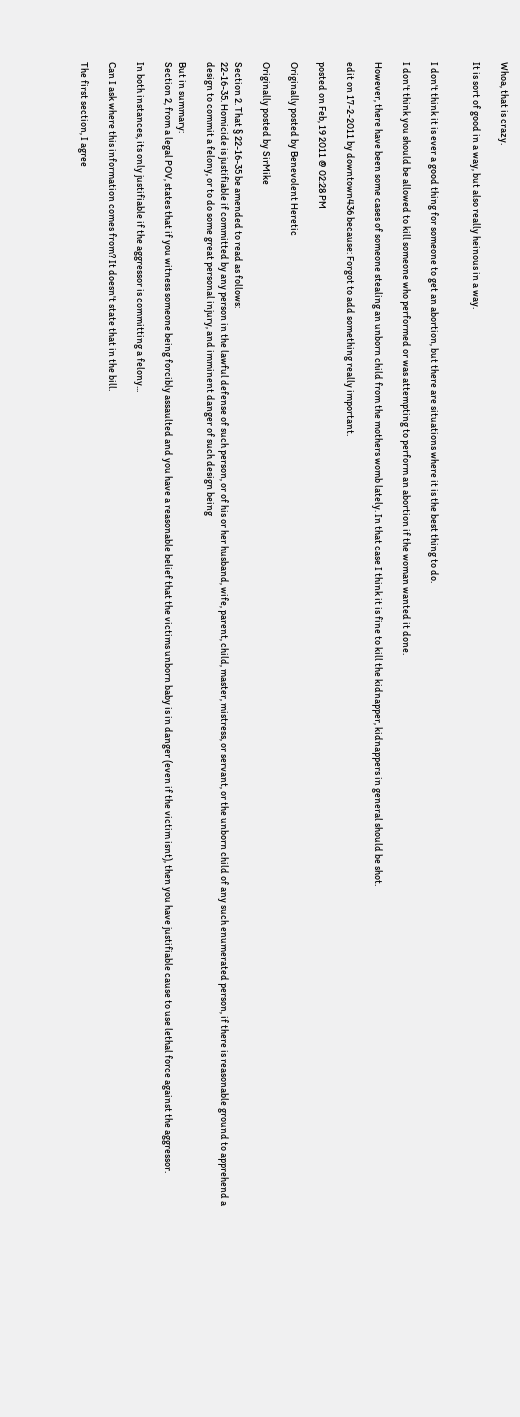Whoa, that is crazy.

It is sort of good in a way, but also really heinous in a way.


I don't think it is ever a good thing for someone to get an abortion, but there are situations where it is the best thing to do.

I don't think you should be allowed to kill someone who performed or was attempting to perform an abortion if the woman wanted it done.

However, there have been some cases of someone stealing an unborn child from the mothers womb lately. In that case I think it is fine to kill the kidnapper, kidnappers in general should be shot.

edit on 17-2-2011 by downtown436 because: Forgot to add something really important.

posted on Feb, 19 2011 @ 02:28 PM

Originally posted by Benevolent Heretic

Originally posted by SirMike

Section 2. That § 22-16-35 be amended to read as follows:
22-16-35. Homicide is justifiable if committed by any person in the lawful defense of such person, or of his or her husband, wife, parent, child, master, mistress, or servant, or the unborn child of any such enumerated person, if there is reasonable ground to apprehend a design to commit a felony, or to do some great personal injury, and imminent danger of such design being

But in summary:
Section 2, from a legal POV, states that if you witness someone being forcibly assaulted and you have a reasonable belief that the victims unborn baby is in danger (even if the victim isnt), then you have justifiable cause to use lethal force against the aggressor.

In both instances, its only justifiable if the aggressor is committing a felony...

Can I ask where this information comes from? It doesn't state that in the bill.

The first section, I agree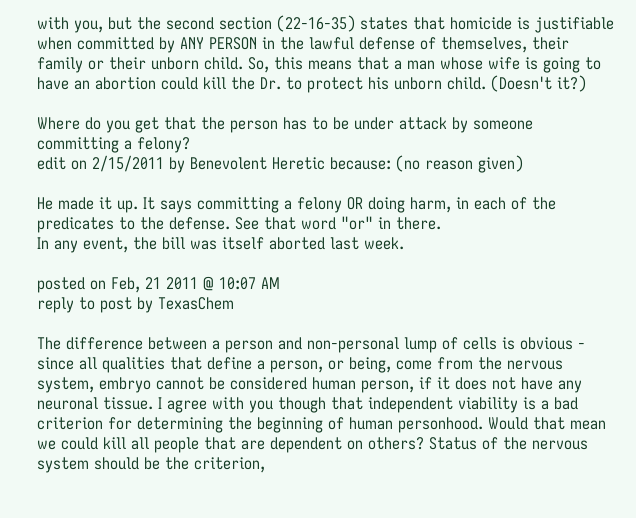with you, but the second section (22-16-35) states that homicide is justifiable when committed by ANY PERSON in the lawful defense of themselves, their family or their unborn child. So, this means that a man whose wife is going to have an abortion could kill the Dr. to protect his unborn child. (Doesn't it?)

Where do you get that the person has to be under attack by someone committing a felony?
edit on 2/15/2011 by Benevolent Heretic because: (no reason given)

He made it up. It says committing a felony OR doing harm, in each of the predicates to the defense. See that word "or" in there.
In any event, the bill was itself aborted last week.

posted on Feb, 21 2011 @ 10:07 AM
reply to post by TexasChem

The difference between a person and non-personal lump of cells is obvious - since all qualities that define a person, or being, come from the nervous system, embryo cannot be considered human person, if it does not have any neuronal tissue. I agree with you though that independent viability is a bad criterion for determining the beginning of human personhood. Would that mean we could kill all people that are dependent on others? Status of the nervous system should be the criterion,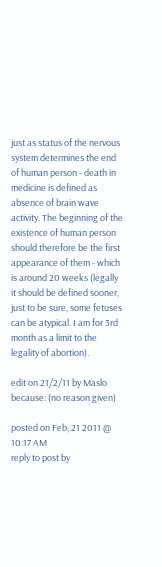just as status of the nervous system determines the end of human person - death in medicine is defined as absence of brain wave activity. The beginning of the existence of human person should therefore be the first appearance of them - which is around 20 weeks (legally it should be defined sooner, just to be sure, some fetuses can be atypical. I am for 3rd month as a limit to the legality of abortion).

edit on 21/2/11 by Maslo because: (no reason given)

posted on Feb, 21 2011 @ 10:17 AM
reply to post by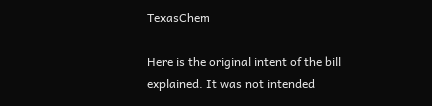TexasChem

Here is the original intent of the bill explained. It was not intended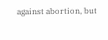against abortion, but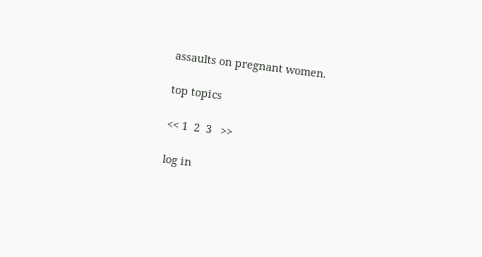assaults on pregnant women.

top topics

<< 1  2  3   >>

log in